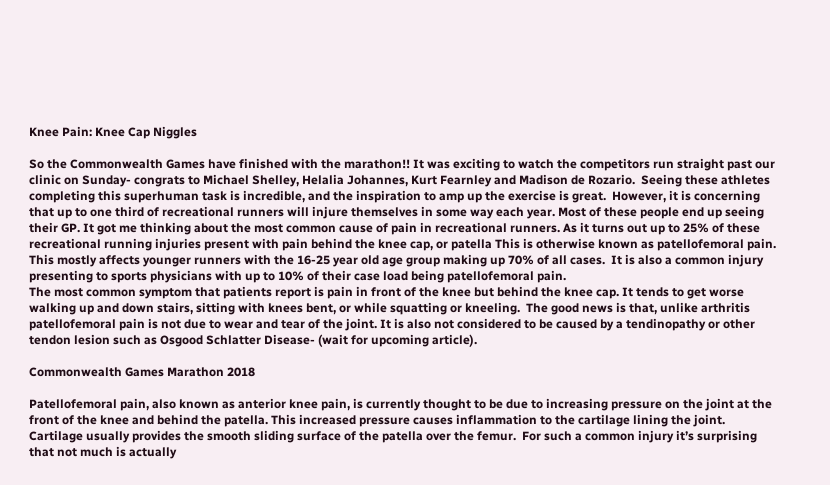Knee Pain: Knee Cap Niggles

So the Commonwealth Games have finished with the marathon!! It was exciting to watch the competitors run straight past our clinic on Sunday- congrats to Michael Shelley, Helalia Johannes, Kurt Fearnley and Madison de Rozario.  Seeing these athletes completing this superhuman task is incredible, and the inspiration to amp up the exercise is great.  However, it is concerning that up to one third of recreational runners will injure themselves in some way each year. Most of these people end up seeing their GP. It got me thinking about the most common cause of pain in recreational runners. As it turns out up to 25% of these recreational running injuries present with pain behind the knee cap, or patella This is otherwise known as patellofemoral pain.  This mostly affects younger runners with the 16-25 year old age group making up 70% of all cases.  It is also a common injury presenting to sports physicians with up to 10% of their case load being patellofemoral pain.
The most common symptom that patients report is pain in front of the knee but behind the knee cap. It tends to get worse walking up and down stairs, sitting with knees bent, or while squatting or kneeling.  The good news is that, unlike arthritis patellofemoral pain is not due to wear and tear of the joint. It is also not considered to be caused by a tendinopathy or other tendon lesion such as Osgood Schlatter Disease- (wait for upcoming article).

Commonwealth Games Marathon 2018

Patellofemoral pain, also known as anterior knee pain, is currently thought to be due to increasing pressure on the joint at the front of the knee and behind the patella. This increased pressure causes inflammation to the cartilage lining the joint. Cartilage usually provides the smooth sliding surface of the patella over the femur.  For such a common injury it’s surprising that not much is actually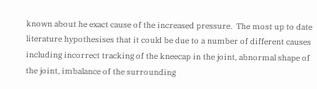known about he exact cause of the increased pressure.  The most up to date literature hypothesises that it could be due to a number of different causes including incorrect tracking of the kneecap in the joint, abnormal shape of the joint, imbalance of the surrounding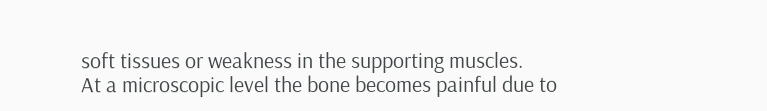soft tissues or weakness in the supporting muscles.
At a microscopic level the bone becomes painful due to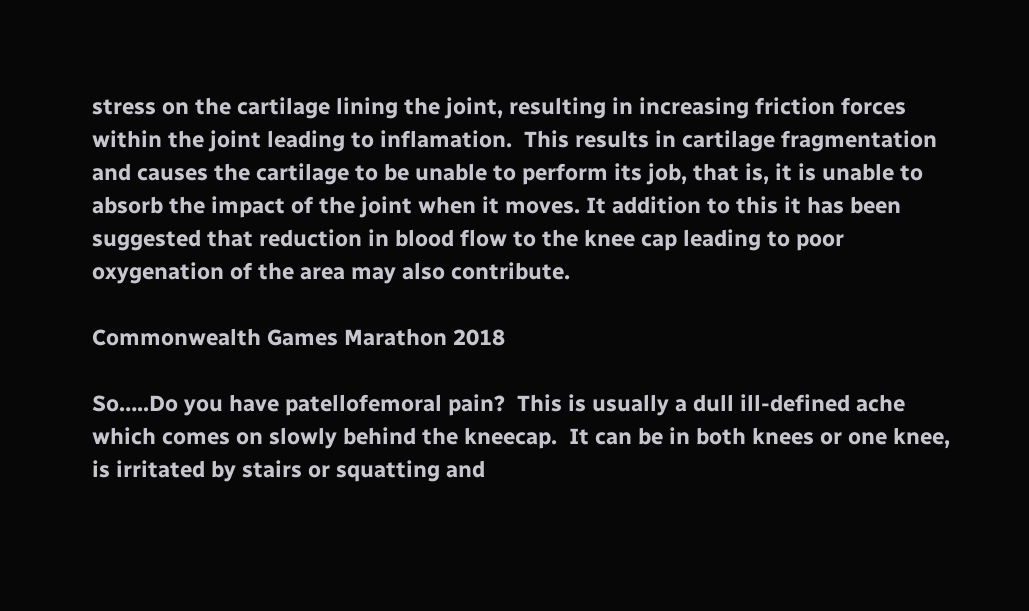stress on the cartilage lining the joint, resulting in increasing friction forces within the joint leading to inflamation.  This results in cartilage fragmentation and causes the cartilage to be unable to perform its job, that is, it is unable to absorb the impact of the joint when it moves. It addition to this it has been suggested that reduction in blood flow to the knee cap leading to poor oxygenation of the area may also contribute.

Commonwealth Games Marathon 2018

So…..Do you have patellofemoral pain?  This is usually a dull ill-defined ache which comes on slowly behind the kneecap.  It can be in both knees or one knee, is irritated by stairs or squatting and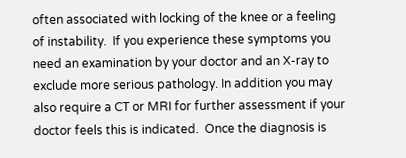often associated with locking of the knee or a feeling of instability.  If you experience these symptoms you need an examination by your doctor and an X-ray to exclude more serious pathology. In addition you may also require a CT or MRI for further assessment if your doctor feels this is indicated.  Once the diagnosis is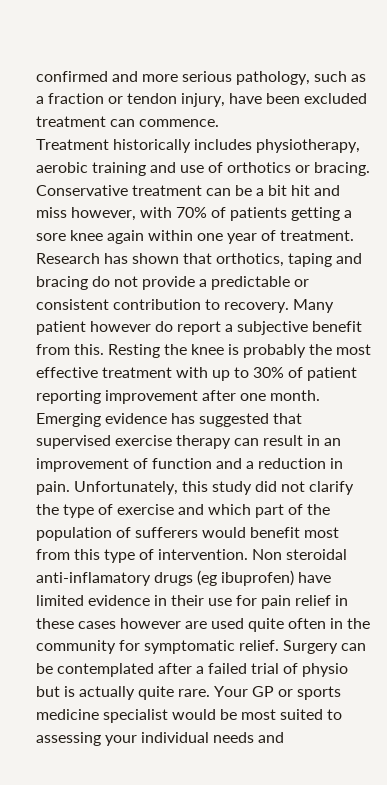confirmed and more serious pathology, such as a fraction or tendon injury, have been excluded treatment can commence.
Treatment historically includes physiotherapy, aerobic training and use of orthotics or bracing.  Conservative treatment can be a bit hit and miss however, with 70% of patients getting a sore knee again within one year of treatment. Research has shown that orthotics, taping and bracing do not provide a predictable or consistent contribution to recovery. Many patient however do report a subjective benefit from this. Resting the knee is probably the most effective treatment with up to 30% of patient reporting improvement after one month. Emerging evidence has suggested that supervised exercise therapy can result in an improvement of function and a reduction in pain. Unfortunately, this study did not clarify the type of exercise and which part of the population of sufferers would benefit most from this type of intervention. Non steroidal anti-inflamatory drugs (eg ibuprofen) have limited evidence in their use for pain relief in these cases however are used quite often in the community for symptomatic relief. Surgery can be contemplated after a failed trial of physio but is actually quite rare. Your GP or sports medicine specialist would be most suited to assessing your individual needs and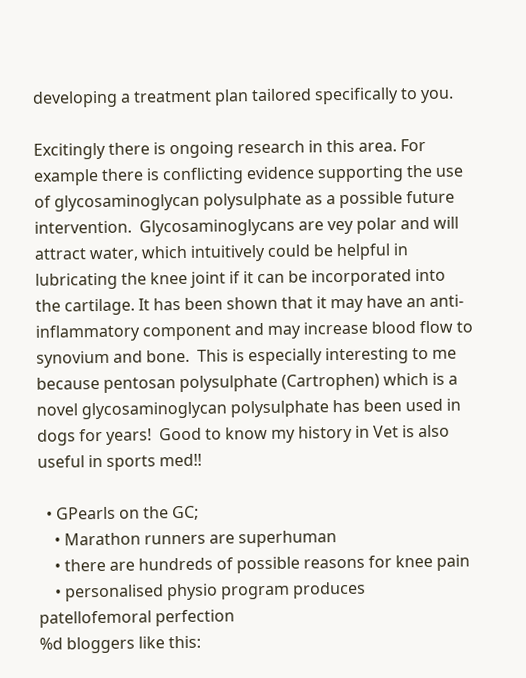developing a treatment plan tailored specifically to you.

Excitingly there is ongoing research in this area. For example there is conflicting evidence supporting the use of glycosaminoglycan polysulphate as a possible future intervention.  Glycosaminoglycans are vey polar and will attract water, which intuitively could be helpful in lubricating the knee joint if it can be incorporated into the cartilage. It has been shown that it may have an anti-inflammatory component and may increase blood flow to synovium and bone.  This is especially interesting to me because pentosan polysulphate (Cartrophen) which is a novel glycosaminoglycan polysulphate has been used in dogs for years!  Good to know my history in Vet is also useful in sports med!!

  • GPearls on the GC;
    • Marathon runners are superhuman
    • there are hundreds of possible reasons for knee pain
    • personalised physio program produces patellofemoral perfection
%d bloggers like this: